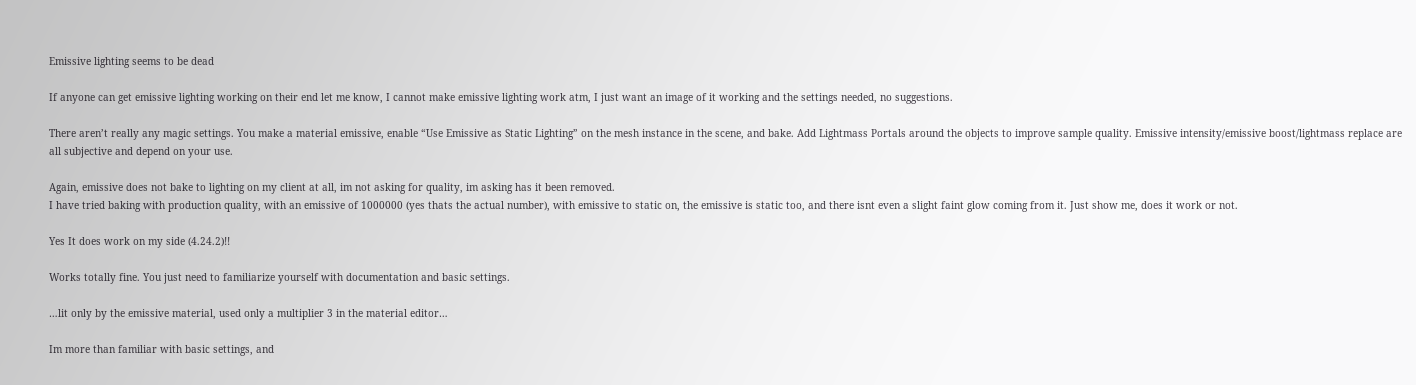Emissive lighting seems to be dead

If anyone can get emissive lighting working on their end let me know, I cannot make emissive lighting work atm, I just want an image of it working and the settings needed, no suggestions.

There aren’t really any magic settings. You make a material emissive, enable “Use Emissive as Static Lighting” on the mesh instance in the scene, and bake. Add Lightmass Portals around the objects to improve sample quality. Emissive intensity/emissive boost/lightmass replace are all subjective and depend on your use.

Again, emissive does not bake to lighting on my client at all, im not asking for quality, im asking has it been removed.
I have tried baking with production quality, with an emissive of 1000000 (yes thats the actual number), with emissive to static on, the emissive is static too, and there isnt even a slight faint glow coming from it. Just show me, does it work or not.

Yes It does work on my side (4.24.2)!!

Works totally fine. You just need to familiarize yourself with documentation and basic settings.

…lit only by the emissive material, used only a multiplier 3 in the material editor…

Im more than familiar with basic settings, and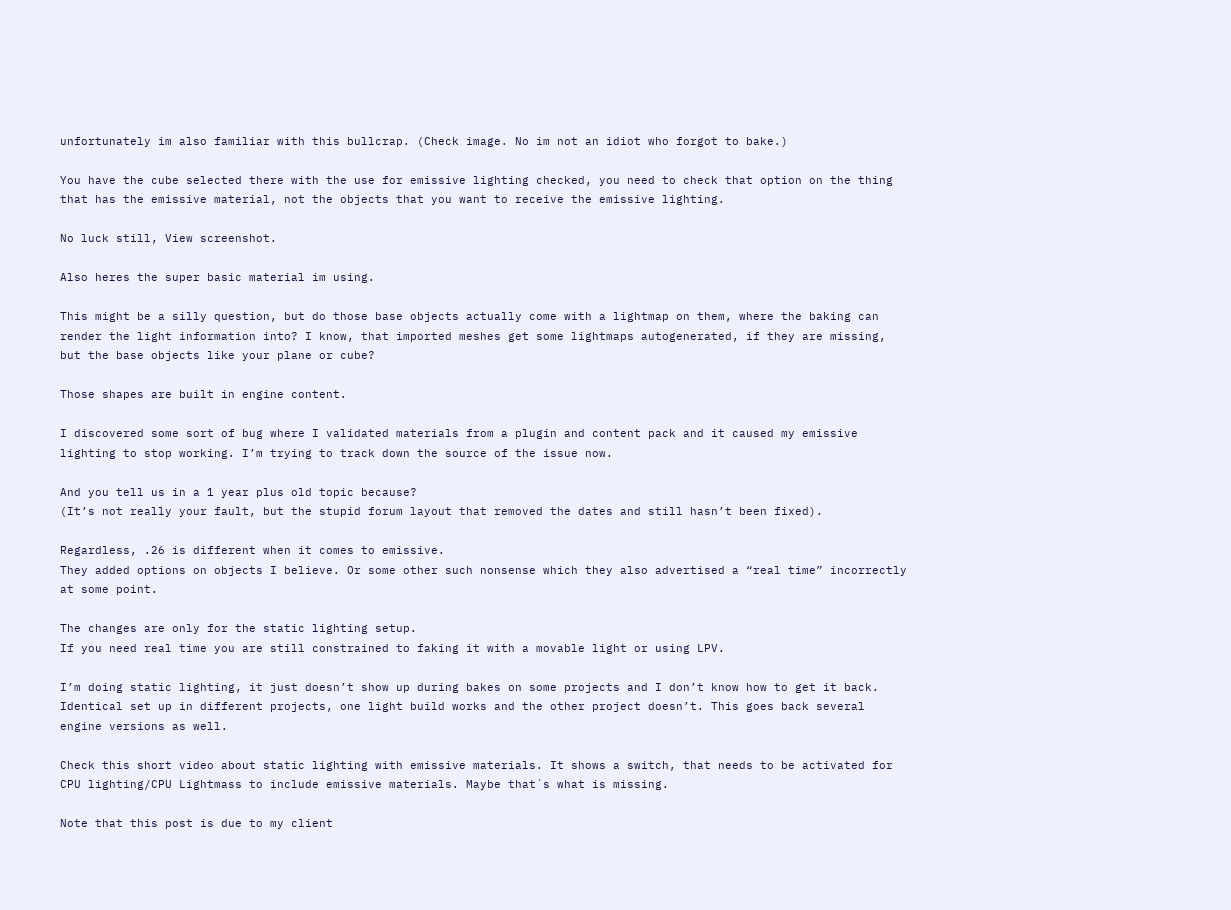unfortunately im also familiar with this bullcrap. (Check image. No im not an idiot who forgot to bake.)

You have the cube selected there with the use for emissive lighting checked, you need to check that option on the thing that has the emissive material, not the objects that you want to receive the emissive lighting.

No luck still, View screenshot.

Also heres the super basic material im using.

This might be a silly question, but do those base objects actually come with a lightmap on them, where the baking can render the light information into? I know, that imported meshes get some lightmaps autogenerated, if they are missing, but the base objects like your plane or cube?

Those shapes are built in engine content.

I discovered some sort of bug where I validated materials from a plugin and content pack and it caused my emissive lighting to stop working. I’m trying to track down the source of the issue now.

And you tell us in a 1 year plus old topic because?
(It’s not really your fault, but the stupid forum layout that removed the dates and still hasn’t been fixed).

Regardless, .26 is different when it comes to emissive.
They added options on objects I believe. Or some other such nonsense which they also advertised a “real time” incorrectly at some point.

The changes are only for the static lighting setup.
If you need real time you are still constrained to faking it with a movable light or using LPV.

I’m doing static lighting, it just doesn’t show up during bakes on some projects and I don’t know how to get it back. Identical set up in different projects, one light build works and the other project doesn’t. This goes back several engine versions as well.

Check this short video about static lighting with emissive materials. It shows a switch, that needs to be activated for CPU lighting/CPU Lightmass to include emissive materials. Maybe that´s what is missing.

Note that this post is due to my client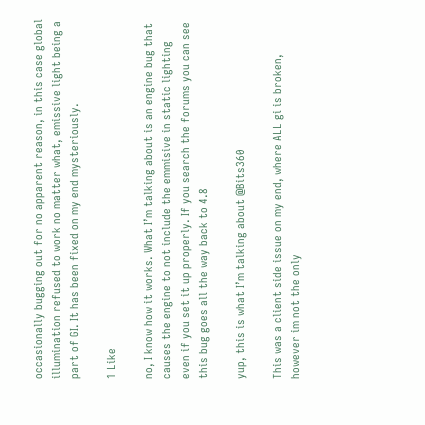occasionally bugging out for no apparent reason, in this case global illumination refused to work no matter what, emissive light being a part of GI. It has been fixed on my end mysteriously.

1 Like

no, I know how it works. What I’m talking about is an engine bug that causes the engine to not include the emmisive in static lighting even if you set it up properly. If you search the forums you can see this bug goes all the way back to 4.8

yup, this is what I’m talking about @Bits360

This was a client side issue on my end, where ALL gi is broken, however im not the only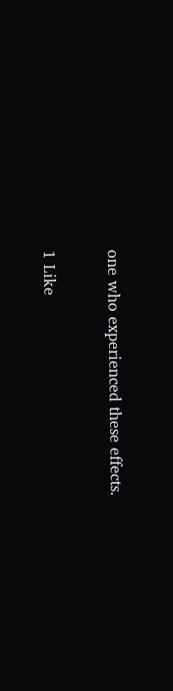one who experienced these effects.

1 Like